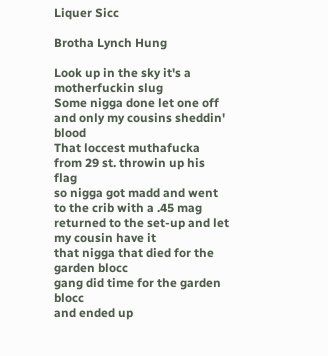Liquer Sicc

Brotha Lynch Hung

Look up in the sky it's a motherfuckin slug
Some nigga done let one off and only my cousins sheddin' blood
That loccest muthafucka from 29 st. throwin up his flag
so nigga got madd and went to the crib with a .45 mag
returned to the set-up and let my cousin have it
that nigga that died for the garden blocc
gang did time for the garden blocc
and ended up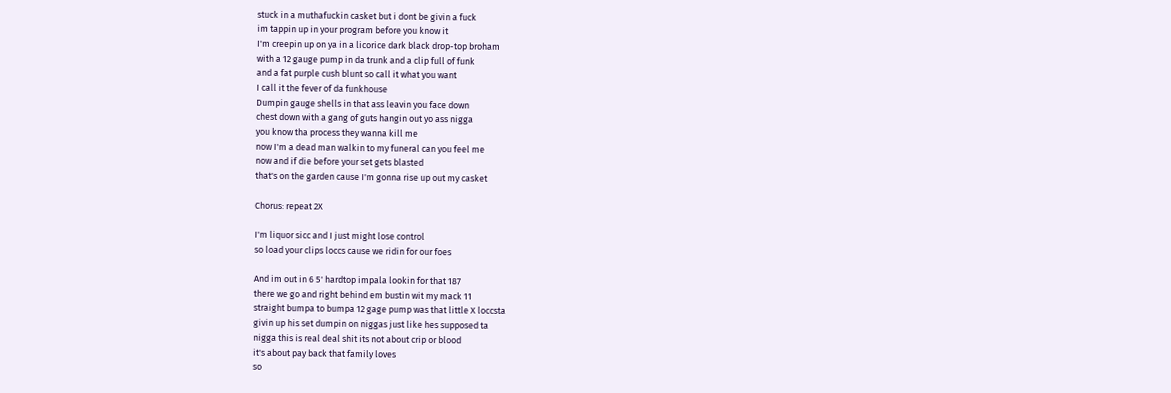stuck in a muthafuckin casket but i dont be givin a fuck
im tappin up in your program before you know it
I'm creepin up on ya in a licorice dark black drop-top broham
with a 12 gauge pump in da trunk and a clip full of funk
and a fat purple cush blunt so call it what you want
I call it the fever of da funkhouse
Dumpin gauge shells in that ass leavin you face down
chest down with a gang of guts hangin out yo ass nigga
you know tha process they wanna kill me
now I'm a dead man walkin to my funeral can you feel me
now and if die before your set gets blasted
that's on the garden cause I'm gonna rise up out my casket

Chorus: repeat 2X

I'm liquor sicc and I just might lose control
so load your clips loccs cause we ridin for our foes

And im out in 6 5' hardtop impala lookin for that 187
there we go and right behind em bustin wit my mack 11
straight bumpa to bumpa 12 gage pump was that little X loccsta
givin up his set dumpin on niggas just like hes supposed ta
nigga this is real deal shit its not about crip or blood
it's about pay back that family loves
so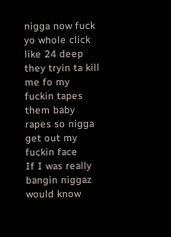nigga now fuck yo whole click
like 24 deep they tryin ta kill me fo my fuckin tapes
them baby rapes so nigga get out my fuckin face
If I was really bangin niggaz would know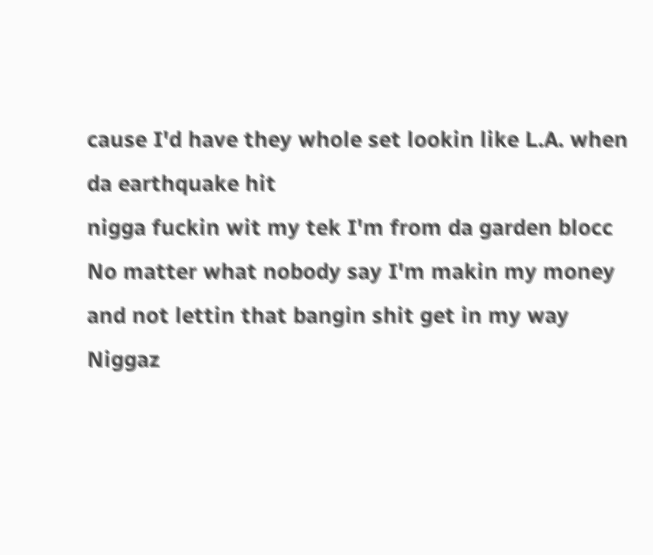cause I'd have they whole set lookin like L.A. when da earthquake hit
nigga fuckin wit my tek I'm from da garden blocc
No matter what nobody say I'm makin my money
and not lettin that bangin shit get in my way
Niggaz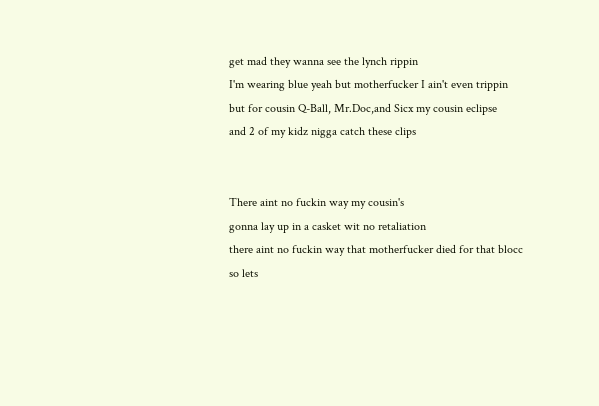get mad they wanna see the lynch rippin
I'm wearing blue yeah but motherfucker I ain't even trippin
but for cousin Q-Ball, Mr.Doc,and Sicx my cousin eclipse
and 2 of my kidz nigga catch these clips


There aint no fuckin way my cousin's
gonna lay up in a casket wit no retaliation
there aint no fuckin way that motherfucker died for that blocc
so lets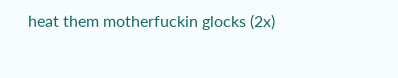heat them motherfuckin glocks (2x)